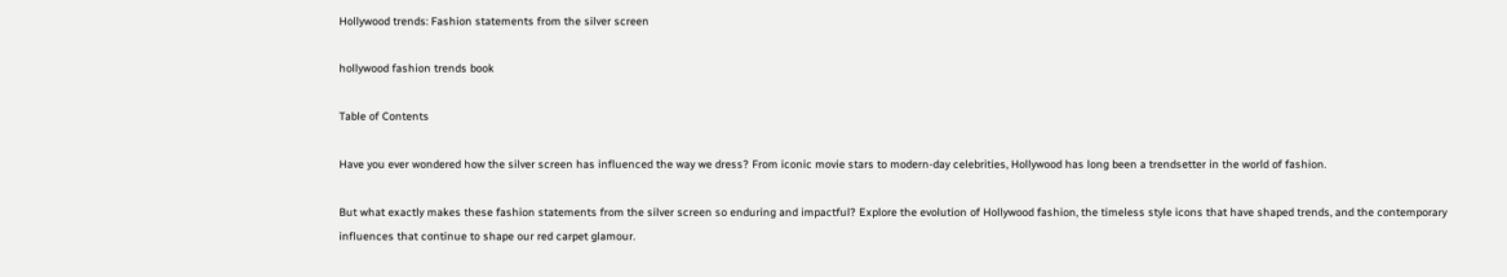Hollywood trends: Fashion statements from the silver screen

hollywood fashion trends book

Table of Contents

Have you ever wondered how the silver screen has influenced the way we dress? From iconic movie stars to modern-day celebrities, Hollywood has long been a trendsetter in the world of fashion.

But what exactly makes these fashion statements from the silver screen so enduring and impactful? Explore the evolution of Hollywood fashion, the timeless style icons that have shaped trends, and the contemporary influences that continue to shape our red carpet glamour.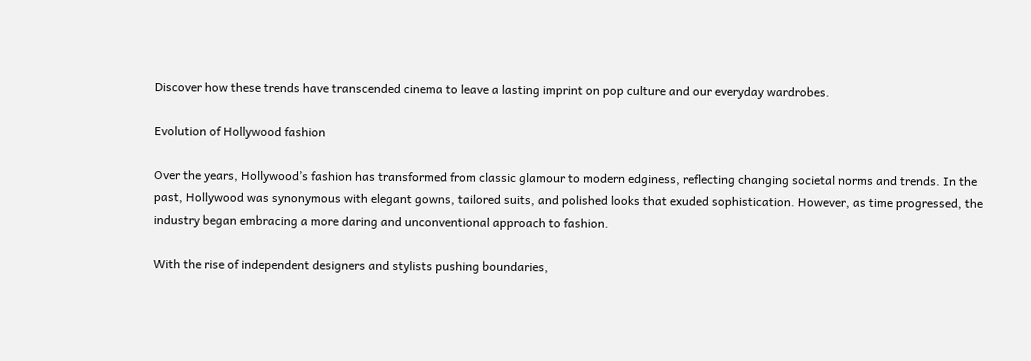Discover how these trends have transcended cinema to leave a lasting imprint on pop culture and our everyday wardrobes.

Evolution of Hollywood fashion

Over the years, Hollywood’s fashion has transformed from classic glamour to modern edginess, reflecting changing societal norms and trends. In the past, Hollywood was synonymous with elegant gowns, tailored suits, and polished looks that exuded sophistication. However, as time progressed, the industry began embracing a more daring and unconventional approach to fashion.

With the rise of independent designers and stylists pushing boundaries,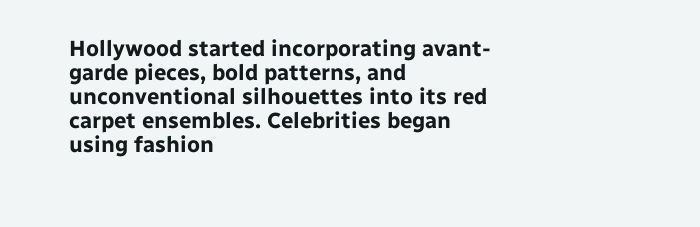Hollywood started incorporating avant-garde pieces, bold patterns, and unconventional silhouettes into its red carpet ensembles. Celebrities began using fashion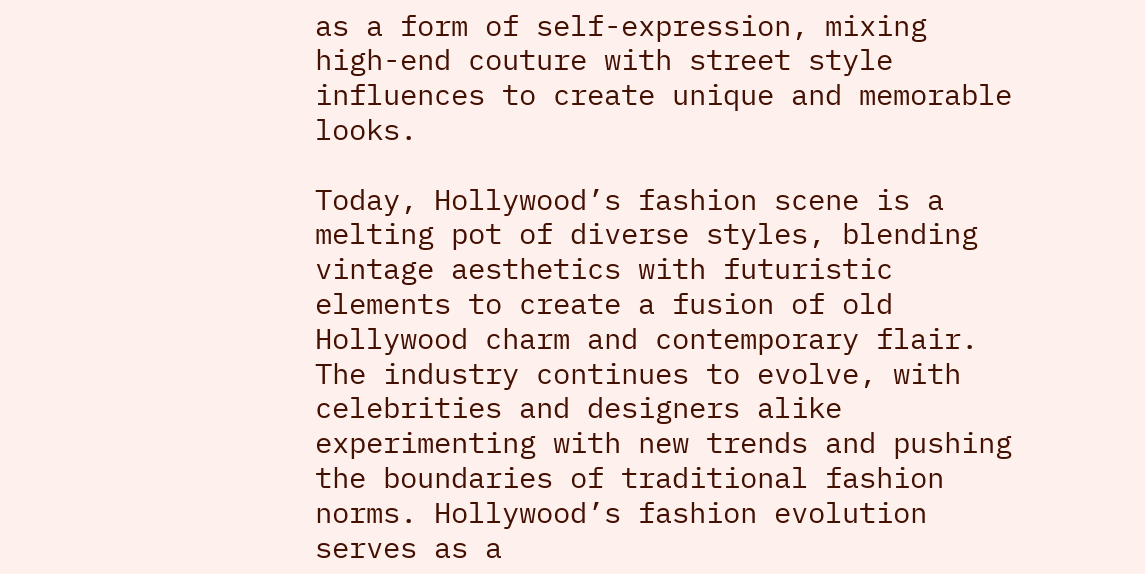as a form of self-expression, mixing high-end couture with street style influences to create unique and memorable looks.

Today, Hollywood’s fashion scene is a melting pot of diverse styles, blending vintage aesthetics with futuristic elements to create a fusion of old Hollywood charm and contemporary flair. The industry continues to evolve, with celebrities and designers alike experimenting with new trends and pushing the boundaries of traditional fashion norms. Hollywood’s fashion evolution serves as a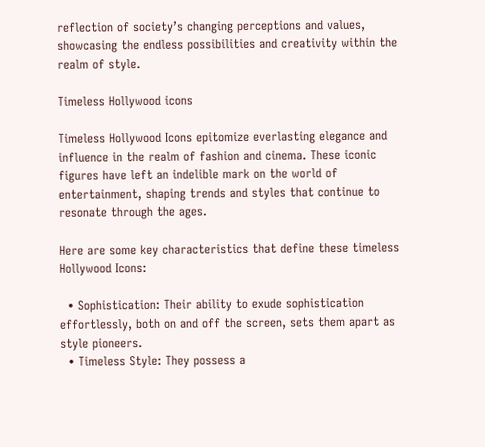reflection of society’s changing perceptions and values, showcasing the endless possibilities and creativity within the realm of style.

Timeless Hollywood icons

Timeless Hollywood Icons epitomize everlasting elegance and influence in the realm of fashion and cinema. These iconic figures have left an indelible mark on the world of entertainment, shaping trends and styles that continue to resonate through the ages.

Here are some key characteristics that define these timeless Hollywood Icons:

  • Sophistication: Their ability to exude sophistication effortlessly, both on and off the screen, sets them apart as style pioneers.
  • Timeless Style: They possess a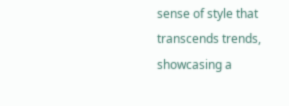sense of style that transcends trends, showcasing a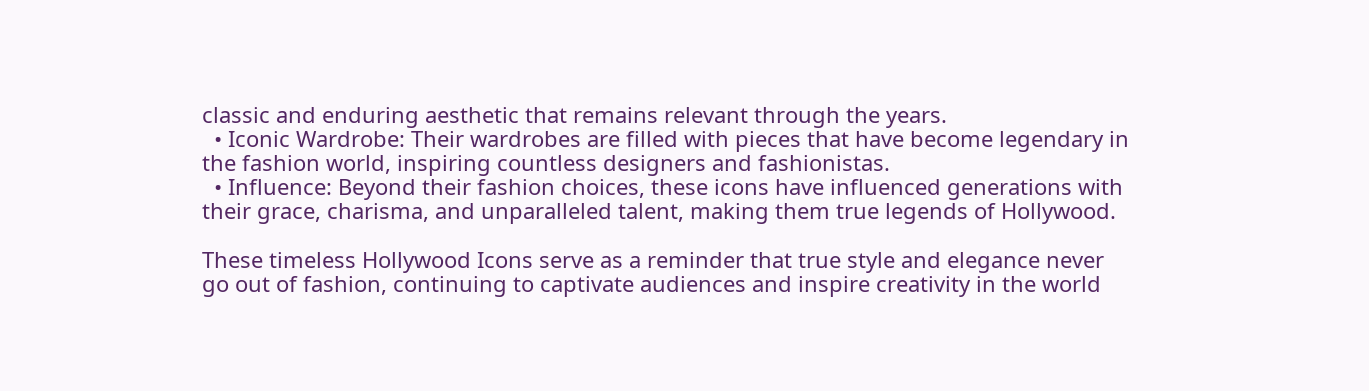classic and enduring aesthetic that remains relevant through the years.
  • Iconic Wardrobe: Their wardrobes are filled with pieces that have become legendary in the fashion world, inspiring countless designers and fashionistas.
  • Influence: Beyond their fashion choices, these icons have influenced generations with their grace, charisma, and unparalleled talent, making them true legends of Hollywood.

These timeless Hollywood Icons serve as a reminder that true style and elegance never go out of fashion, continuing to captivate audiences and inspire creativity in the world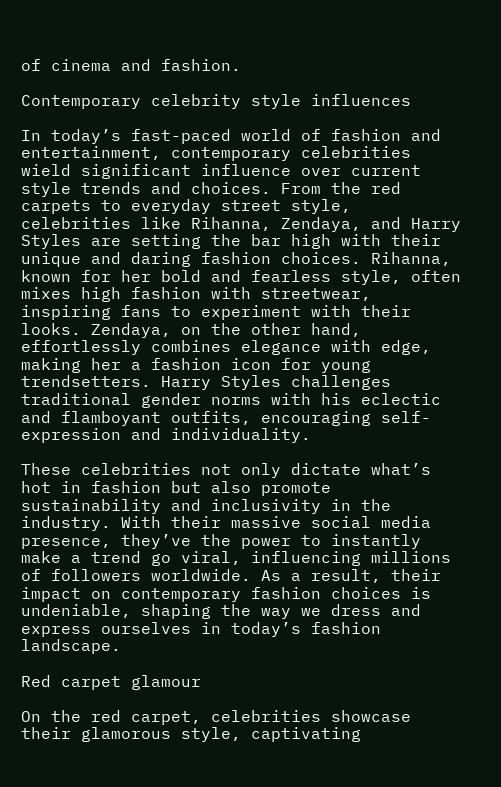of cinema and fashion.

Contemporary celebrity style influences

In today’s fast-paced world of fashion and entertainment, contemporary celebrities wield significant influence over current style trends and choices. From the red carpets to everyday street style, celebrities like Rihanna, Zendaya, and Harry Styles are setting the bar high with their unique and daring fashion choices. Rihanna, known for her bold and fearless style, often mixes high fashion with streetwear, inspiring fans to experiment with their looks. Zendaya, on the other hand, effortlessly combines elegance with edge, making her a fashion icon for young trendsetters. Harry Styles challenges traditional gender norms with his eclectic and flamboyant outfits, encouraging self-expression and individuality.

These celebrities not only dictate what’s hot in fashion but also promote sustainability and inclusivity in the industry. With their massive social media presence, they’ve the power to instantly make a trend go viral, influencing millions of followers worldwide. As a result, their impact on contemporary fashion choices is undeniable, shaping the way we dress and express ourselves in today’s fashion landscape.

Red carpet glamour

On the red carpet, celebrities showcase their glamorous style, captivating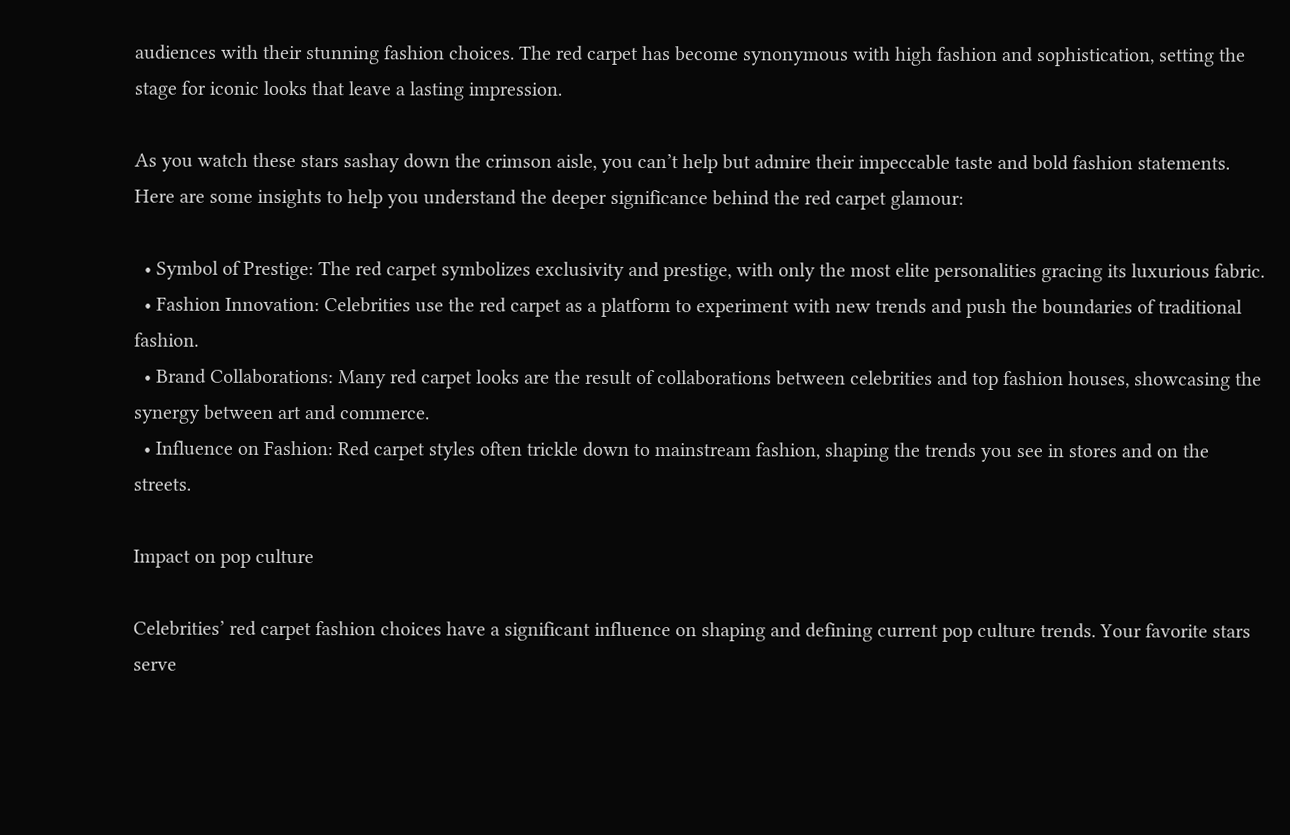audiences with their stunning fashion choices. The red carpet has become synonymous with high fashion and sophistication, setting the stage for iconic looks that leave a lasting impression.

As you watch these stars sashay down the crimson aisle, you can’t help but admire their impeccable taste and bold fashion statements. Here are some insights to help you understand the deeper significance behind the red carpet glamour:

  • Symbol of Prestige: The red carpet symbolizes exclusivity and prestige, with only the most elite personalities gracing its luxurious fabric.
  • Fashion Innovation: Celebrities use the red carpet as a platform to experiment with new trends and push the boundaries of traditional fashion.
  • Brand Collaborations: Many red carpet looks are the result of collaborations between celebrities and top fashion houses, showcasing the synergy between art and commerce.
  • Influence on Fashion: Red carpet styles often trickle down to mainstream fashion, shaping the trends you see in stores and on the streets.

Impact on pop culture

Celebrities’ red carpet fashion choices have a significant influence on shaping and defining current pop culture trends. Your favorite stars serve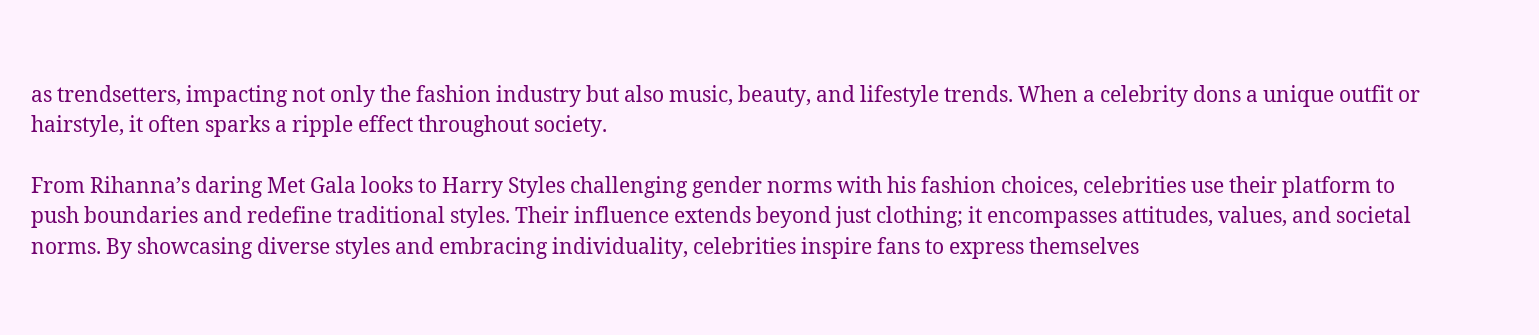as trendsetters, impacting not only the fashion industry but also music, beauty, and lifestyle trends. When a celebrity dons a unique outfit or hairstyle, it often sparks a ripple effect throughout society.

From Rihanna’s daring Met Gala looks to Harry Styles challenging gender norms with his fashion choices, celebrities use their platform to push boundaries and redefine traditional styles. Their influence extends beyond just clothing; it encompasses attitudes, values, and societal norms. By showcasing diverse styles and embracing individuality, celebrities inspire fans to express themselves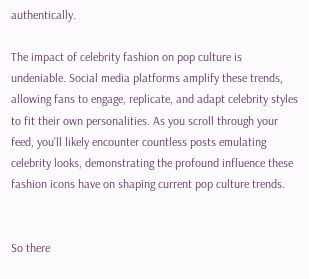authentically.

The impact of celebrity fashion on pop culture is undeniable. Social media platforms amplify these trends, allowing fans to engage, replicate, and adapt celebrity styles to fit their own personalities. As you scroll through your feed, you’ll likely encounter countless posts emulating celebrity looks, demonstrating the profound influence these fashion icons have on shaping current pop culture trends.


So there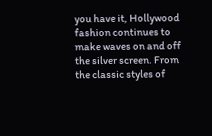you have it, Hollywood fashion continues to make waves on and off the silver screen. From the classic styles of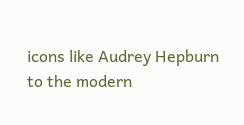icons like Audrey Hepburn to the modern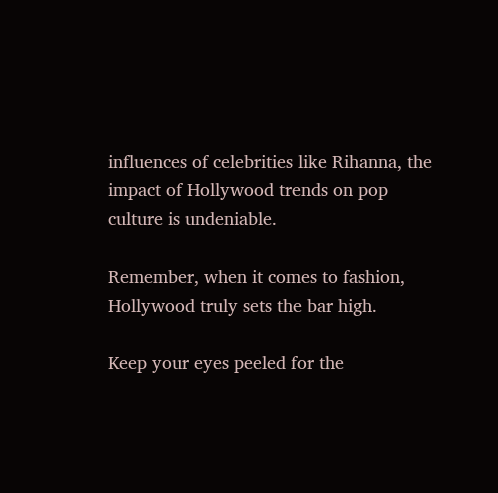influences of celebrities like Rihanna, the impact of Hollywood trends on pop culture is undeniable.

Remember, when it comes to fashion, Hollywood truly sets the bar high.

Keep your eyes peeled for the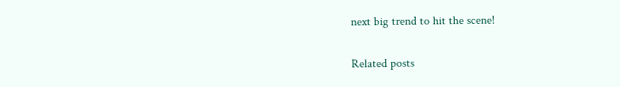next big trend to hit the scene!

Related posts